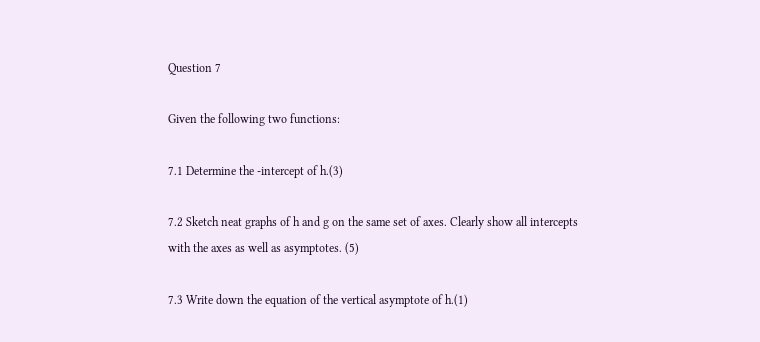Question 7

Given the following two functions:

7.1 Determine the -intercept of h.(3)

7.2 Sketch neat graphs of h and g on the same set of axes. Clearly show all intercepts
with the axes as well as asymptotes. (5)

7.3 Write down the equation of the vertical asymptote of h.(1)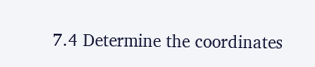7.4 Determine the coordinates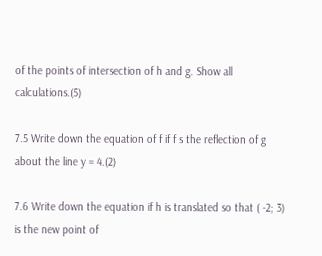of the points of intersection of h and g. Show all calculations.(5)

7.5 Write down the equation of f if f s the reflection of g about the line y = 4.(2)

7.6 Write down the equation if h is translated so that ( -2; 3) is the new point of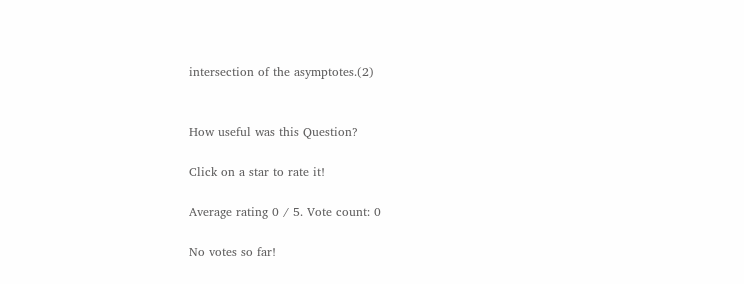intersection of the asymptotes.(2)


How useful was this Question?

Click on a star to rate it!

Average rating 0 / 5. Vote count: 0

No votes so far!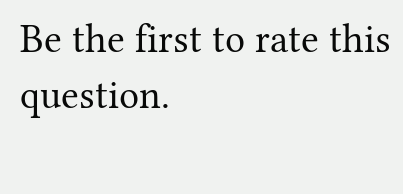Be the first to rate this question.